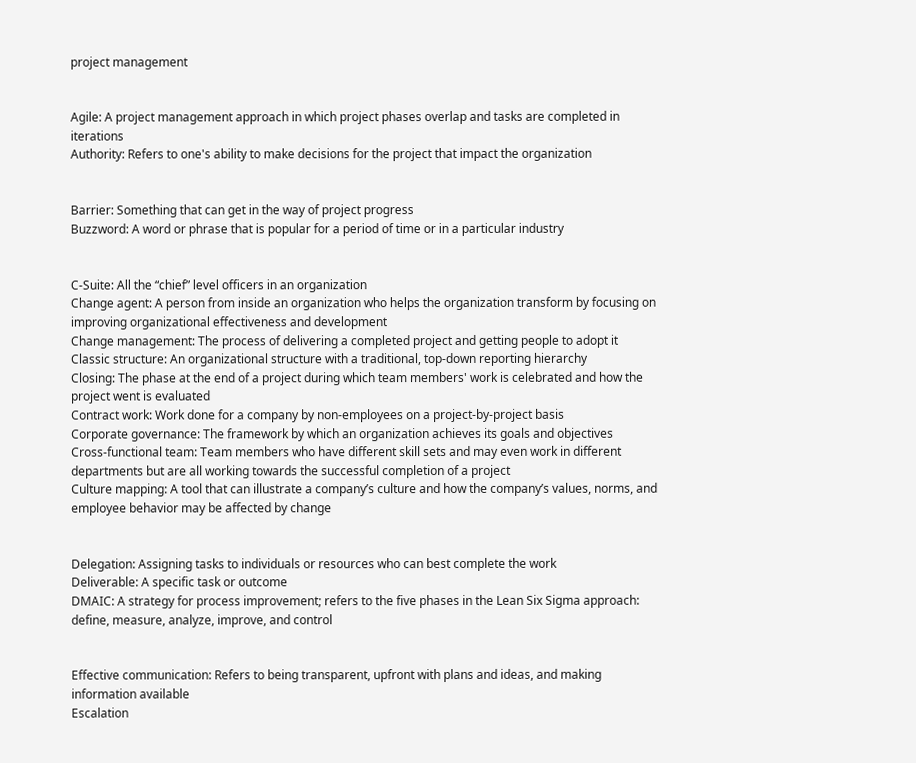project management


Agile: A project management approach in which project phases overlap and tasks are completed in iterations
Authority: Refers to one's ability to make decisions for the project that impact the organization


Barrier: Something that can get in the way of project progress
Buzzword: A word or phrase that is popular for a period of time or in a particular industry


C-Suite: All the “chief” level officers in an organization
Change agent: A person from inside an organization who helps the organization transform by focusing on improving organizational effectiveness and development
Change management: The process of delivering a completed project and getting people to adopt it
Classic structure: An organizational structure with a traditional, top-down reporting hierarchy
Closing: The phase at the end of a project during which team members' work is celebrated and how the project went is evaluated
Contract work: Work done for a company by non-employees on a project-by-project basis
Corporate governance: The framework by which an organization achieves its goals and objectives
Cross-functional team: Team members who have different skill sets and may even work in different departments but are all working towards the successful completion of a project
Culture mapping: A tool that can illustrate a company’s culture and how the company’s values, norms, and employee behavior may be affected by change


Delegation: Assigning tasks to individuals or resources who can best complete the work
Deliverable: A specific task or outcome
DMAIC: A strategy for process improvement; refers to the five phases in the Lean Six Sigma approach: define, measure, analyze, improve, and control


Effective communication: Refers to being transparent, upfront with plans and ideas, and making information available
Escalation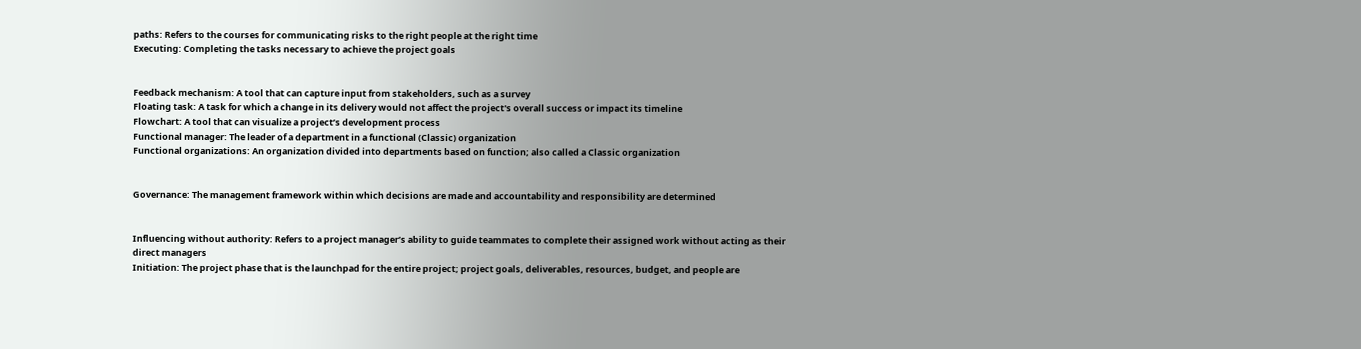paths: Refers to the courses for communicating risks to the right people at the right time
Executing: Completing the tasks necessary to achieve the project goals


Feedback mechanism: A tool that can capture input from stakeholders, such as a survey
Floating task: A task for which a change in its delivery would not affect the project's overall success or impact its timeline
Flowchart: A tool that can visualize a project’s development process
Functional manager: The leader of a department in a functional (Classic) organization
Functional organizations: An organization divided into departments based on function; also called a Classic organization


Governance: The management framework within which decisions are made and accountability and responsibility are determined


Influencing without authority: Refers to a project manager’s ability to guide teammates to complete their assigned work without acting as their direct managers
Initiation: The project phase that is the launchpad for the entire project; project goals, deliverables, resources, budget, and people are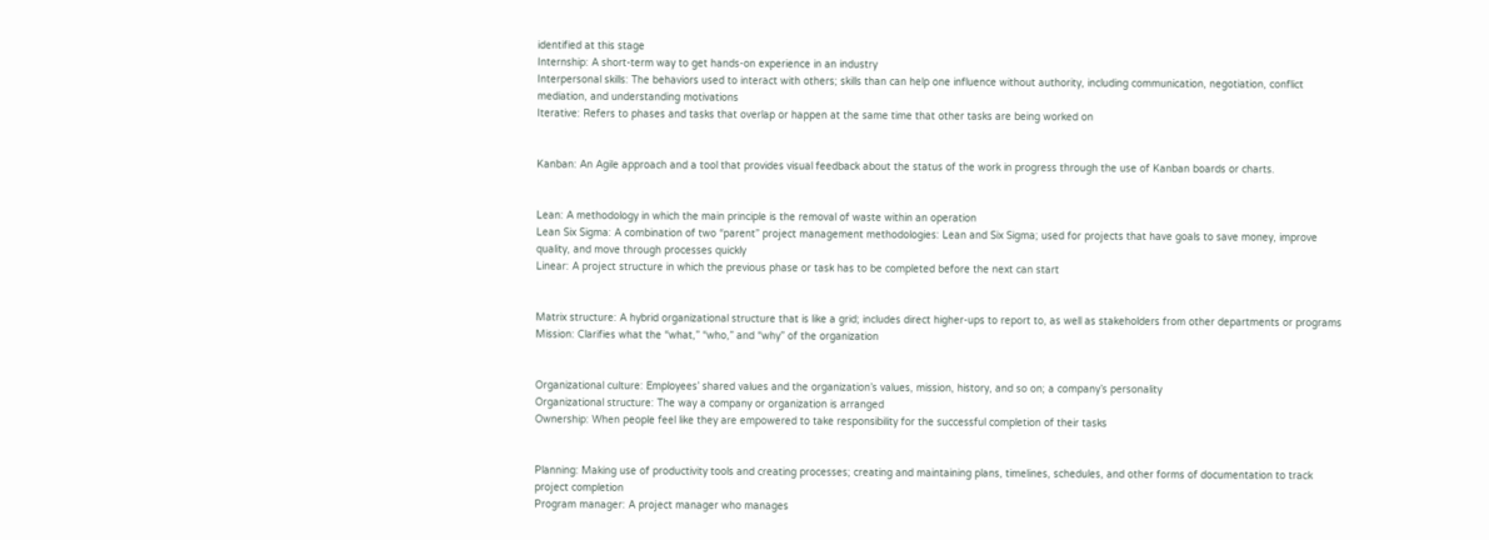identified at this stage
Internship: A short-term way to get hands-on experience in an industry
Interpersonal skills: The behaviors used to interact with others; skills than can help one influence without authority, including communication, negotiation, conflict mediation, and understanding motivations
Iterative: Refers to phases and tasks that overlap or happen at the same time that other tasks are being worked on


Kanban: An Agile approach and a tool that provides visual feedback about the status of the work in progress through the use of Kanban boards or charts.


Lean: A methodology in which the main principle is the removal of waste within an operation
Lean Six Sigma: A combination of two “parent” project management methodologies: Lean and Six Sigma; used for projects that have goals to save money, improve quality, and move through processes quickly
Linear: A project structure in which the previous phase or task has to be completed before the next can start


Matrix structure: A hybrid organizational structure that is like a grid; includes direct higher-ups to report to, as well as stakeholders from other departments or programs
Mission: Clarifies what the “what,” “who,” and “why” of the organization


Organizational culture: Employees’ shared values and the organization’s values, mission, history, and so on; a company’s personality
Organizational structure: The way a company or organization is arranged
Ownership: When people feel like they are empowered to take responsibility for the successful completion of their tasks


Planning: Making use of productivity tools and creating processes; creating and maintaining plans, timelines, schedules, and other forms of documentation to track project completion
Program manager: A project manager who manages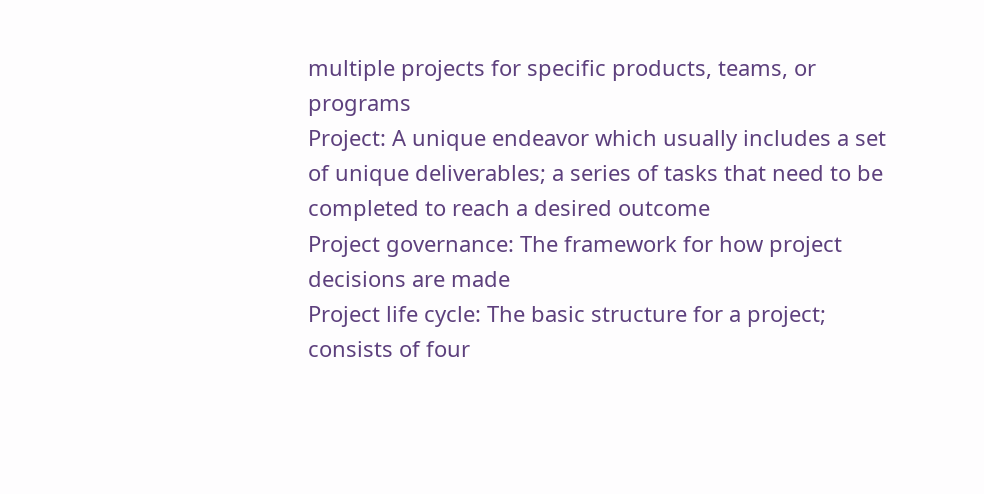multiple projects for specific products, teams, or programs
Project: A unique endeavor which usually includes a set of unique deliverables; a series of tasks that need to be completed to reach a desired outcome
Project governance: The framework for how project decisions are made
Project life cycle: The basic structure for a project; consists of four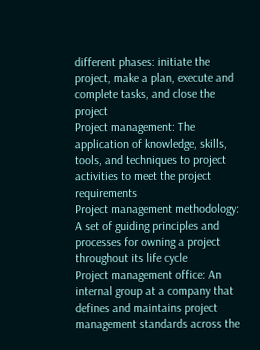different phases: initiate the project, make a plan, execute and complete tasks, and close the project
Project management: The application of knowledge, skills, tools, and techniques to project activities to meet the project requirements
Project management methodology: A set of guiding principles and processes for owning a project throughout its life cycle
Project management office: An internal group at a company that defines and maintains project management standards across the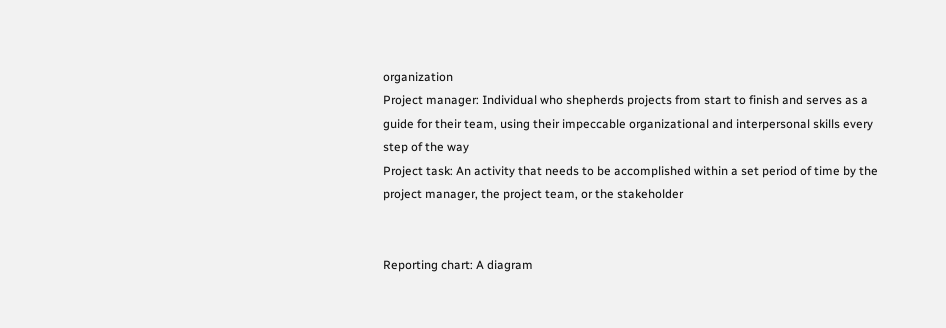organization
Project manager: Individual who shepherds projects from start to finish and serves as a guide for their team, using their impeccable organizational and interpersonal skills every step of the way
Project task: An activity that needs to be accomplished within a set period of time by the project manager, the project team, or the stakeholder


Reporting chart: A diagram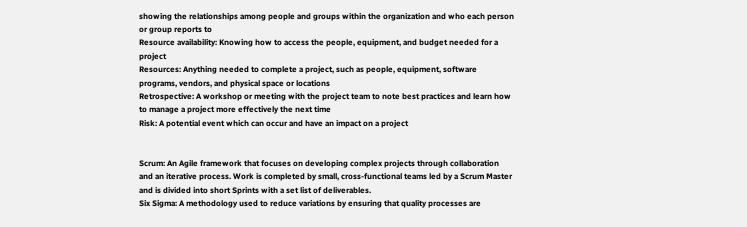showing the relationships among people and groups within the organization and who each person or group reports to
Resource availability: Knowing how to access the people, equipment, and budget needed for a project
Resources: Anything needed to complete a project, such as people, equipment, software programs, vendors, and physical space or locations
Retrospective: A workshop or meeting with the project team to note best practices and learn how to manage a project more effectively the next time
Risk: A potential event which can occur and have an impact on a project


Scrum: An Agile framework that focuses on developing complex projects through collaboration and an iterative process. Work is completed by small, cross-functional teams led by a Scrum Master and is divided into short Sprints with a set list of deliverables.
Six Sigma: A methodology used to reduce variations by ensuring that quality processes are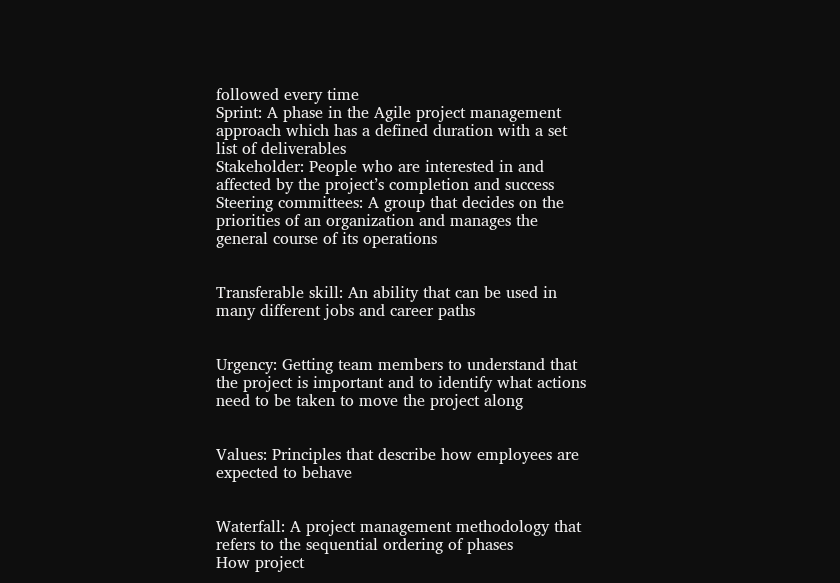followed every time
Sprint: A phase in the Agile project management approach which has a defined duration with a set list of deliverables
Stakeholder: People who are interested in and affected by the project’s completion and success
Steering committees: A group that decides on the priorities of an organization and manages the general course of its operations


Transferable skill: An ability that can be used in many different jobs and career paths


Urgency: Getting team members to understand that the project is important and to identify what actions need to be taken to move the project along


Values: Principles that describe how employees are expected to behave


Waterfall: A project management methodology that refers to the sequential ordering of phases
How project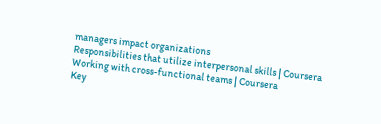managers impact organizations
Responsibilities that utilize interpersonal skills | Coursera
Working with cross-functional teams | Coursera
Key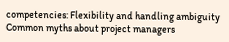competencies: Flexibility and handling ambiguity
Common myths about project managers